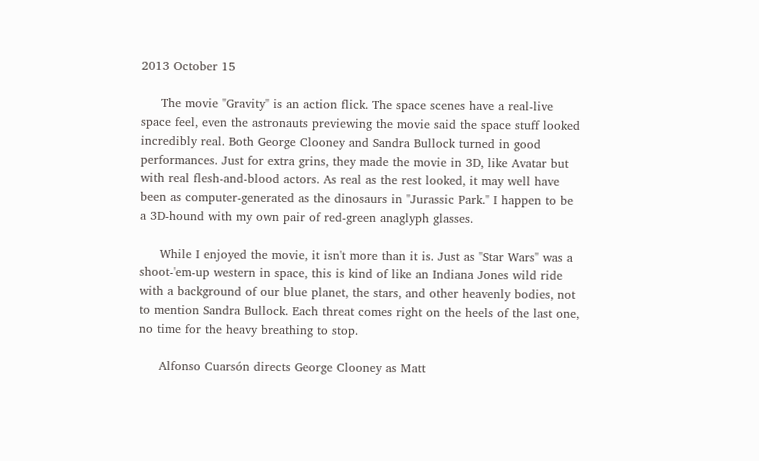2013 October 15

     The movie "Gravity" is an action flick. The space scenes have a real-live space feel, even the astronauts previewing the movie said the space stuff looked incredibly real. Both George Clooney and Sandra Bullock turned in good performances. Just for extra grins, they made the movie in 3D, like Avatar but with real flesh-and-blood actors. As real as the rest looked, it may well have been as computer-generated as the dinosaurs in "Jurassic Park." I happen to be a 3D-hound with my own pair of red-green anaglyph glasses.

     While I enjoyed the movie, it isn't more than it is. Just as "Star Wars" was a shoot-'em-up western in space, this is kind of like an Indiana Jones wild ride with a background of our blue planet, the stars, and other heavenly bodies, not to mention Sandra Bullock. Each threat comes right on the heels of the last one, no time for the heavy breathing to stop.

     Alfonso Cuarsón directs George Clooney as Matt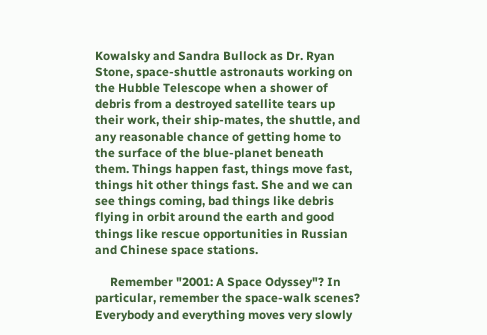Kowalsky and Sandra Bullock as Dr. Ryan Stone, space-shuttle astronauts working on the Hubble Telescope when a shower of debris from a destroyed satellite tears up their work, their ship-mates, the shuttle, and any reasonable chance of getting home to the surface of the blue-planet beneath them. Things happen fast, things move fast, things hit other things fast. She and we can see things coming, bad things like debris flying in orbit around the earth and good things like rescue opportunities in Russian and Chinese space stations.

     Remember "2001: A Space Odyssey"? In particular, remember the space-walk scenes? Everybody and everything moves very slowly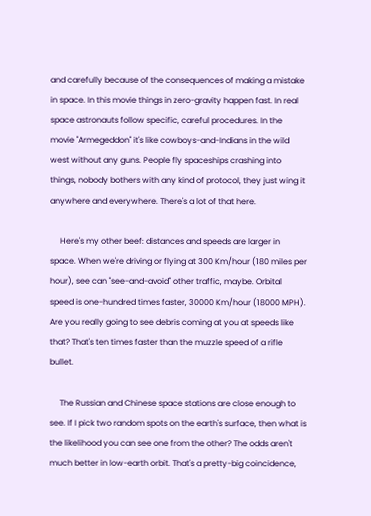and carefully because of the consequences of making a mistake in space. In this movie things in zero-gravity happen fast. In real space astronauts follow specific, careful procedures. In the movie "Armegeddon" it's like cowboys-and-Indians in the wild west without any guns. People fly spaceships crashing into things, nobody bothers with any kind of protocol, they just wing it anywhere and everywhere. There's a lot of that here.

     Here's my other beef: distances and speeds are larger in space. When we're driving or flying at 300 Km/hour (180 miles per hour), see can "see-and-avoid" other traffic, maybe. Orbital speed is one-hundred times faster, 30000 Km/hour (18000 MPH). Are you really going to see debris coming at you at speeds like that? That's ten times faster than the muzzle speed of a rifle bullet.

     The Russian and Chinese space stations are close enough to see. If I pick two random spots on the earth's surface, then what is the likelihood you can see one from the other? The odds aren't much better in low-earth orbit. That's a pretty-big coincidence,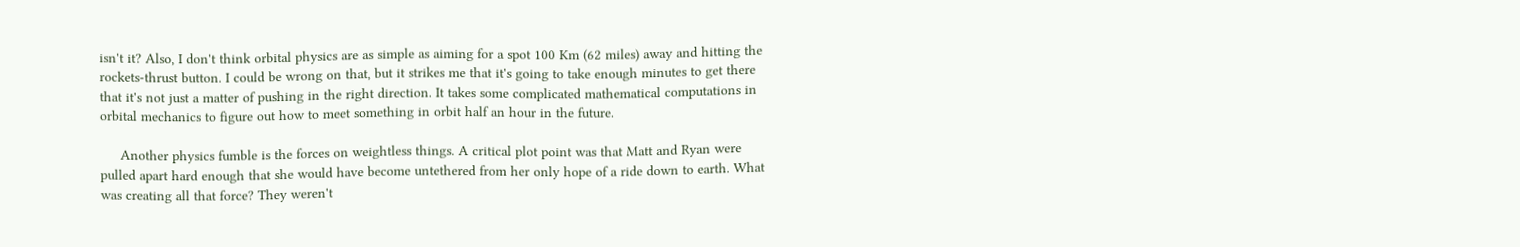isn't it? Also, I don't think orbital physics are as simple as aiming for a spot 100 Km (62 miles) away and hitting the rockets-thrust button. I could be wrong on that, but it strikes me that it's going to take enough minutes to get there that it's not just a matter of pushing in the right direction. It takes some complicated mathematical computations in orbital mechanics to figure out how to meet something in orbit half an hour in the future.

     Another physics fumble is the forces on weightless things. A critical plot point was that Matt and Ryan were pulled apart hard enough that she would have become untethered from her only hope of a ride down to earth. What was creating all that force? They weren't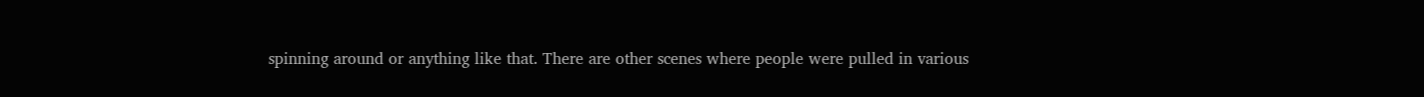spinning around or anything like that. There are other scenes where people were pulled in various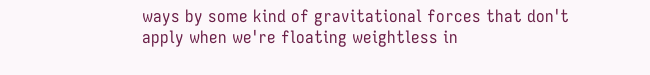ways by some kind of gravitational forces that don't apply when we're floating weightless in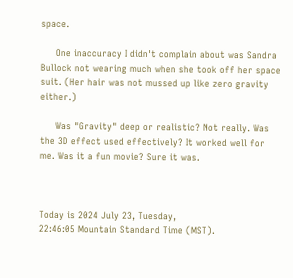space.

     One inaccuracy I didn't complain about was Sandra Bullock not wearing much when she took off her space suit. (Her hair was not mussed up like zero gravity either.)

     Was "Gravity" deep or realistic? Not really. Was the 3D effect used effectively? It worked well for me. Was it a fun movie? Sure it was.



Today is 2024 July 23, Tuesday,
22:46:05 Mountain Standard Time (MST).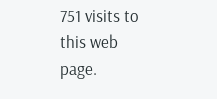751 visits to this web page.